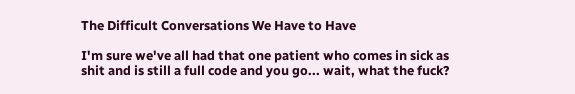The Difficult Conversations We Have to Have

I'm sure we've all had that one patient who comes in sick as shit and is still a full code and you go... wait, what the fuck?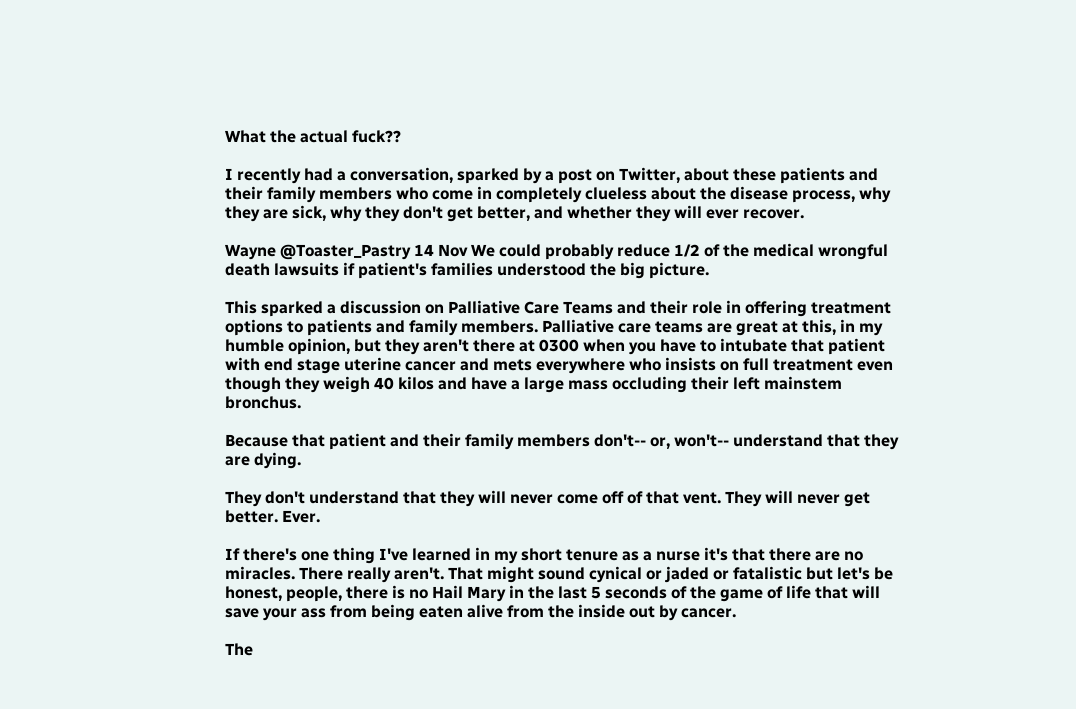What the actual fuck??

I recently had a conversation, sparked by a post on Twitter, about these patients and their family members who come in completely clueless about the disease process, why they are sick, why they don't get better, and whether they will ever recover.

Wayne @Toaster_Pastry 14 Nov We could probably reduce 1/2 of the medical wrongful death lawsuits if patient's families understood the big picture.

This sparked a discussion on Palliative Care Teams and their role in offering treatment options to patients and family members. Palliative care teams are great at this, in my humble opinion, but they aren't there at 0300 when you have to intubate that patient with end stage uterine cancer and mets everywhere who insists on full treatment even though they weigh 40 kilos and have a large mass occluding their left mainstem bronchus.

Because that patient and their family members don't-- or, won't-- understand that they are dying.

They don't understand that they will never come off of that vent. They will never get better. Ever.

If there's one thing I've learned in my short tenure as a nurse it's that there are no miracles. There really aren't. That might sound cynical or jaded or fatalistic but let's be honest, people, there is no Hail Mary in the last 5 seconds of the game of life that will save your ass from being eaten alive from the inside out by cancer.

The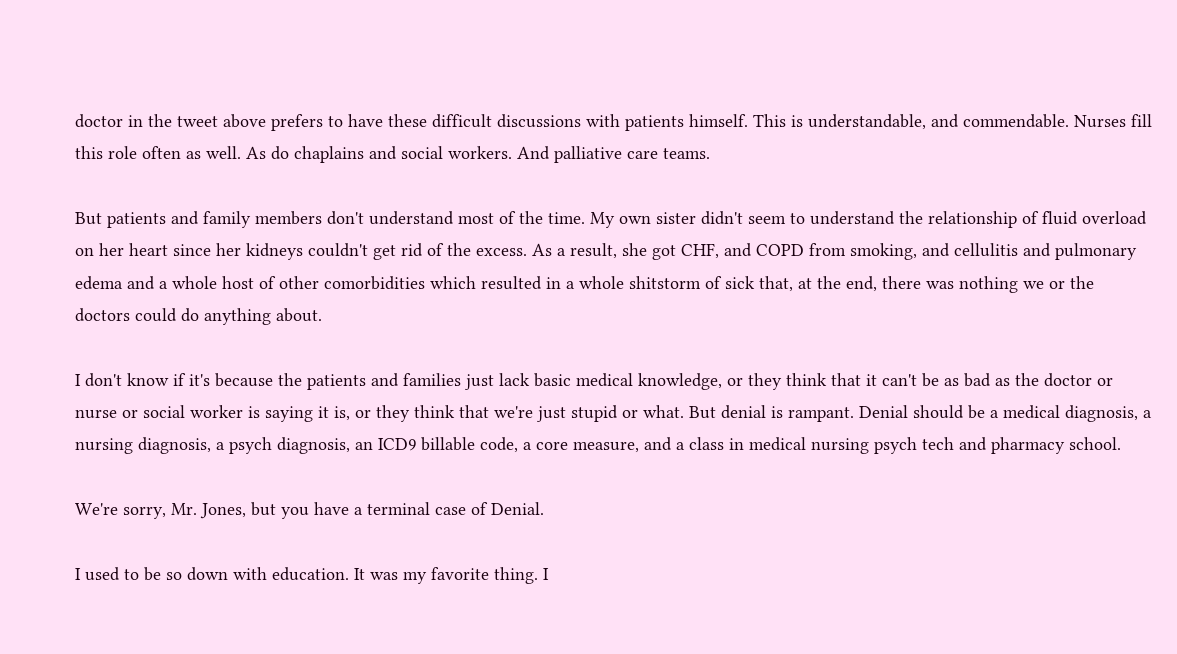doctor in the tweet above prefers to have these difficult discussions with patients himself. This is understandable, and commendable. Nurses fill this role often as well. As do chaplains and social workers. And palliative care teams.

But patients and family members don't understand most of the time. My own sister didn't seem to understand the relationship of fluid overload on her heart since her kidneys couldn't get rid of the excess. As a result, she got CHF, and COPD from smoking, and cellulitis and pulmonary edema and a whole host of other comorbidities which resulted in a whole shitstorm of sick that, at the end, there was nothing we or the doctors could do anything about.

I don't know if it's because the patients and families just lack basic medical knowledge, or they think that it can't be as bad as the doctor or nurse or social worker is saying it is, or they think that we're just stupid or what. But denial is rampant. Denial should be a medical diagnosis, a nursing diagnosis, a psych diagnosis, an ICD9 billable code, a core measure, and a class in medical nursing psych tech and pharmacy school.

We're sorry, Mr. Jones, but you have a terminal case of Denial.

I used to be so down with education. It was my favorite thing. I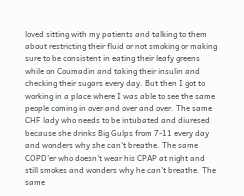loved sitting with my patients and talking to them about restricting their fluid or not smoking or making sure to be consistent in eating their leafy greens while on Coumadin and taking their insulin and checking their sugars every day. But then I got to working in a place where I was able to see the same people coming in over and over and over. The same CHF lady who needs to be intubated and diuresed because she drinks Big Gulps from 7-11 every day and wonders why she can't breathe. The same COPD'er who doesn't wear his CPAP at night and still smokes and wonders why he can't breathe. The same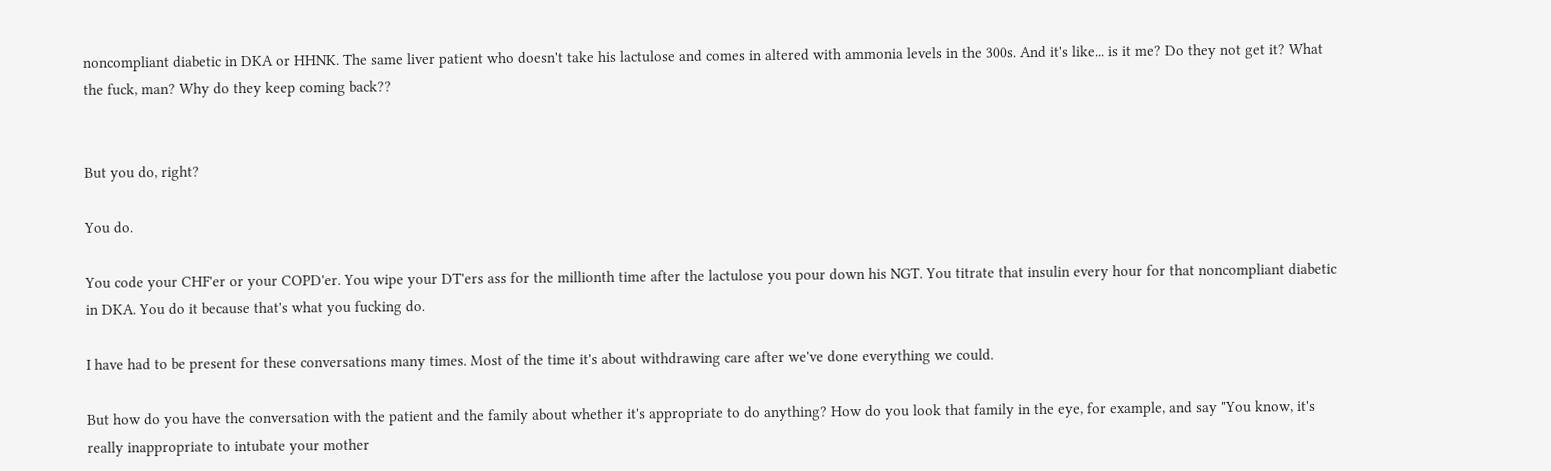noncompliant diabetic in DKA or HHNK. The same liver patient who doesn't take his lactulose and comes in altered with ammonia levels in the 300s. And it's like... is it me? Do they not get it? What the fuck, man? Why do they keep coming back??


But you do, right?

You do.

You code your CHF'er or your COPD'er. You wipe your DT'ers ass for the millionth time after the lactulose you pour down his NGT. You titrate that insulin every hour for that noncompliant diabetic in DKA. You do it because that's what you fucking do.

I have had to be present for these conversations many times. Most of the time it's about withdrawing care after we've done everything we could.

But how do you have the conversation with the patient and the family about whether it's appropriate to do anything? How do you look that family in the eye, for example, and say "You know, it's really inappropriate to intubate your mother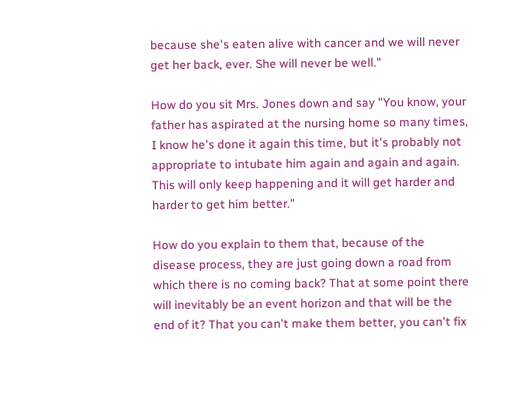because she's eaten alive with cancer and we will never get her back, ever. She will never be well."

How do you sit Mrs. Jones down and say "You know, your father has aspirated at the nursing home so many times, I know he's done it again this time, but it's probably not appropriate to intubate him again and again and again. This will only keep happening and it will get harder and harder to get him better."

How do you explain to them that, because of the disease process, they are just going down a road from which there is no coming back? That at some point there will inevitably be an event horizon and that will be the end of it? That you can't make them better, you can't fix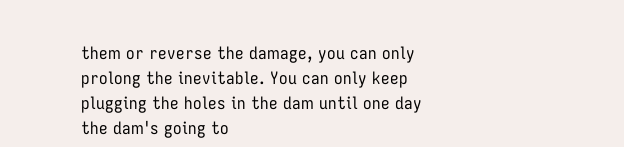them or reverse the damage, you can only prolong the inevitable. You can only keep plugging the holes in the dam until one day the dam's going to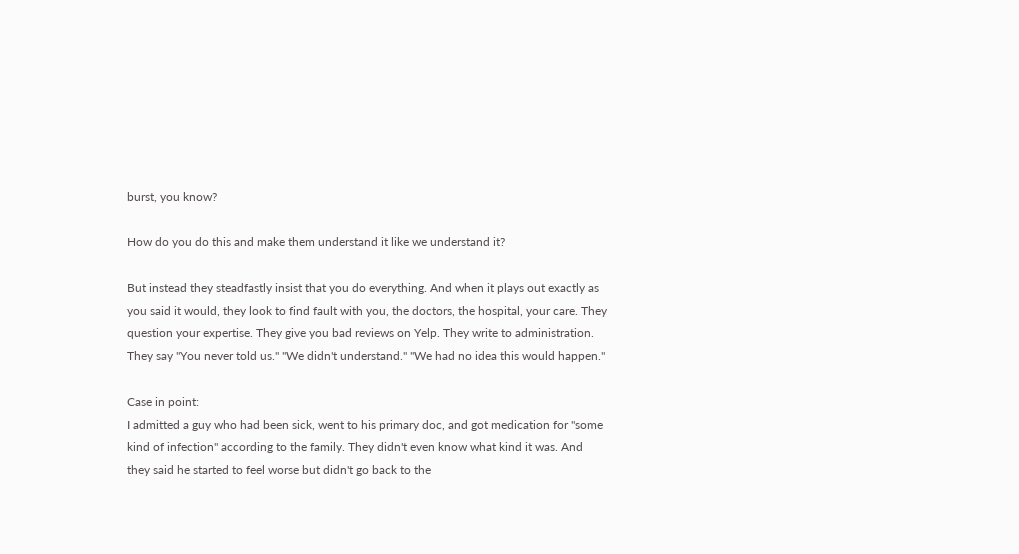burst, you know?

How do you do this and make them understand it like we understand it?

But instead they steadfastly insist that you do everything. And when it plays out exactly as you said it would, they look to find fault with you, the doctors, the hospital, your care. They question your expertise. They give you bad reviews on Yelp. They write to administration. They say "You never told us." "We didn't understand." "We had no idea this would happen."

Case in point:
I admitted a guy who had been sick, went to his primary doc, and got medication for "some kind of infection" according to the family. They didn't even know what kind it was. And they said he started to feel worse but didn't go back to the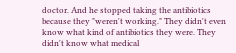doctor. And he stopped taking the antibiotics because they "weren't working." They didn't even know what kind of antibiotics they were. They didn't know what medical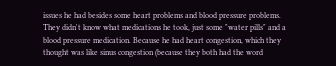issues he had besides some heart problems and blood pressure problems. They didn't know what medications he took, just some "water pills" and a blood pressure medication. Because he had heart congestion, which they thought was like sinus congestion (because they both had the word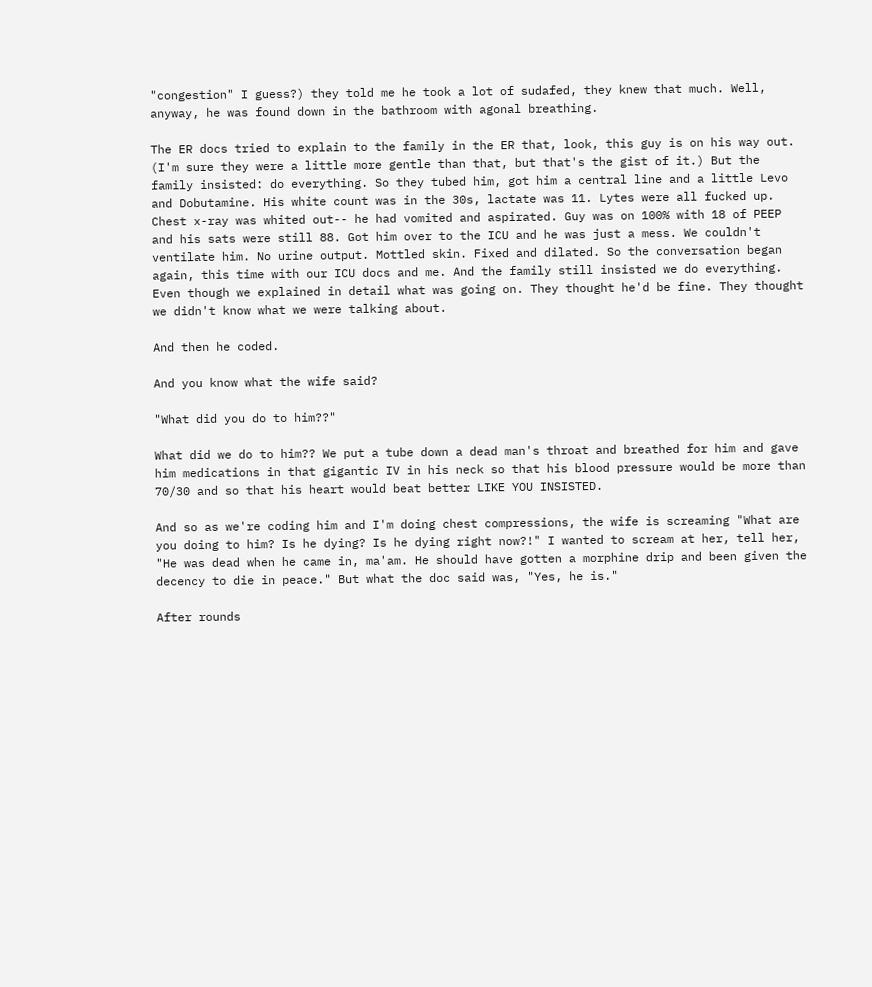"congestion" I guess?) they told me he took a lot of sudafed, they knew that much. Well, anyway, he was found down in the bathroom with agonal breathing.

The ER docs tried to explain to the family in the ER that, look, this guy is on his way out. (I'm sure they were a little more gentle than that, but that's the gist of it.) But the family insisted: do everything. So they tubed him, got him a central line and a little Levo and Dobutamine. His white count was in the 30s, lactate was 11. Lytes were all fucked up. Chest x-ray was whited out-- he had vomited and aspirated. Guy was on 100% with 18 of PEEP and his sats were still 88. Got him over to the ICU and he was just a mess. We couldn't ventilate him. No urine output. Mottled skin. Fixed and dilated. So the conversation began again, this time with our ICU docs and me. And the family still insisted we do everything. Even though we explained in detail what was going on. They thought he'd be fine. They thought we didn't know what we were talking about.

And then he coded.

And you know what the wife said?

"What did you do to him??"

What did we do to him?? We put a tube down a dead man's throat and breathed for him and gave him medications in that gigantic IV in his neck so that his blood pressure would be more than 70/30 and so that his heart would beat better LIKE YOU INSISTED.

And so as we're coding him and I'm doing chest compressions, the wife is screaming "What are you doing to him? Is he dying? Is he dying right now?!" I wanted to scream at her, tell her, "He was dead when he came in, ma'am. He should have gotten a morphine drip and been given the decency to die in peace." But what the doc said was, "Yes, he is."

After rounds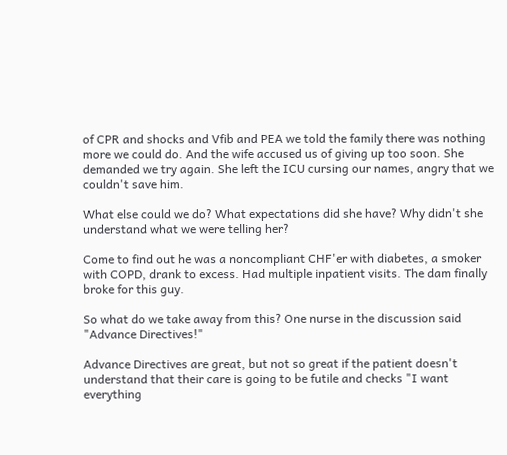of CPR and shocks and Vfib and PEA we told the family there was nothing more we could do. And the wife accused us of giving up too soon. She demanded we try again. She left the ICU cursing our names, angry that we couldn't save him.

What else could we do? What expectations did she have? Why didn't she understand what we were telling her?

Come to find out he was a noncompliant CHF'er with diabetes, a smoker with COPD, drank to excess. Had multiple inpatient visits. The dam finally broke for this guy.

So what do we take away from this? One nurse in the discussion said "Advance Directives!"

Advance Directives are great, but not so great if the patient doesn't understand that their care is going to be futile and checks "I want everything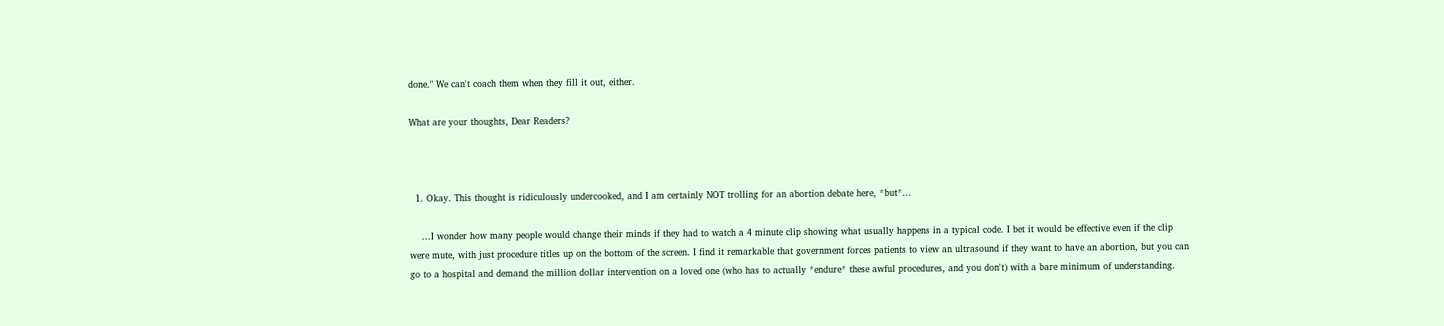done." We can't coach them when they fill it out, either.

What are your thoughts, Dear Readers?



  1. Okay. This thought is ridiculously undercooked, and I am certainly NOT trolling for an abortion debate here, *but*...

    ...I wonder how many people would change their minds if they had to watch a 4 minute clip showing what usually happens in a typical code. I bet it would be effective even if the clip were mute, with just procedure titles up on the bottom of the screen. I find it remarkable that government forces patients to view an ultrasound if they want to have an abortion, but you can go to a hospital and demand the million dollar intervention on a loved one (who has to actually *endure* these awful procedures, and you don't) with a bare minimum of understanding.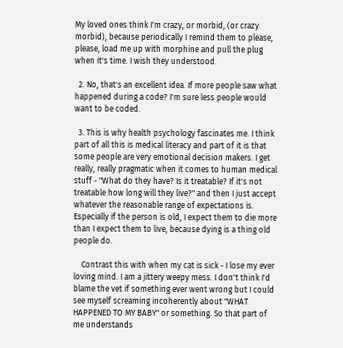My loved ones think I'm crazy, or morbid, (or crazy morbid), because periodically I remind them to please, please, load me up with morphine and pull the plug when it's time. I wish they understood.

  2. No, that's an excellent idea. If more people saw what happened during a code? I'm sure less people would want to be coded.

  3. This is why health psychology fascinates me. I think part of all this is medical literacy and part of it is that some people are very emotional decision makers. I get really, really pragmatic when it comes to human medical stuff - "What do they have? Is it treatable? If it's not treatable how long will they live?" and then I just accept whatever the reasonable range of expectations is. Especially if the person is old, I expect them to die more than I expect them to live, because dying is a thing old people do.

    Contrast this with when my cat is sick - I lose my ever loving mind. I am a jittery weepy mess. I don't think I'd blame the vet if something ever went wrong but I could see myself screaming incoherently about "WHAT HAPPENED TO MY BABY" or something. So that part of me understands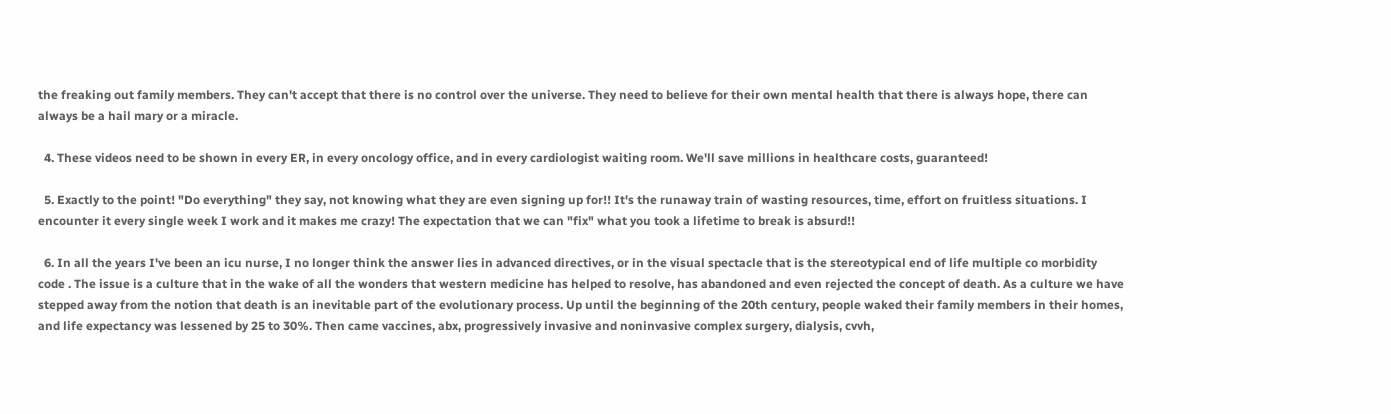the freaking out family members. They can't accept that there is no control over the universe. They need to believe for their own mental health that there is always hope, there can always be a hail mary or a miracle.

  4. These videos need to be shown in every ER, in every oncology office, and in every cardiologist waiting room. We'll save millions in healthcare costs, guaranteed!

  5. Exactly to the point! "Do everything" they say, not knowing what they are even signing up for!! It's the runaway train of wasting resources, time, effort on fruitless situations. I encounter it every single week I work and it makes me crazy! The expectation that we can "fix" what you took a lifetime to break is absurd!!

  6. In all the years I've been an icu nurse, I no longer think the answer lies in advanced directives, or in the visual spectacle that is the stereotypical end of life multiple co morbidity code . The issue is a culture that in the wake of all the wonders that western medicine has helped to resolve, has abandoned and even rejected the concept of death. As a culture we have stepped away from the notion that death is an inevitable part of the evolutionary process. Up until the beginning of the 20th century, people waked their family members in their homes, and life expectancy was lessened by 25 to 30%. Then came vaccines, abx, progressively invasive and noninvasive complex surgery, dialysis, cvvh,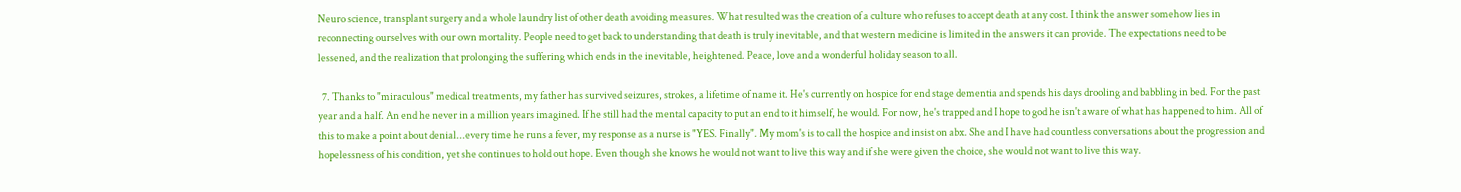Neuro science, transplant surgery and a whole laundry list of other death avoiding measures. What resulted was the creation of a culture who refuses to accept death at any cost. I think the answer somehow lies in reconnecting ourselves with our own mortality. People need to get back to understanding that death is truly inevitable, and that western medicine is limited in the answers it can provide. The expectations need to be lessened, and the realization that prolonging the suffering which ends in the inevitable, heightened. Peace, love and a wonderful holiday season to all.

  7. Thanks to "miraculous" medical treatments, my father has survived seizures, strokes, a lifetime of name it. He's currently on hospice for end stage dementia and spends his days drooling and babbling in bed. For the past year and a half. An end he never in a million years imagined. If he still had the mental capacity to put an end to it himself, he would. For now, he's trapped and I hope to god he isn't aware of what has happened to him. All of this to make a point about denial...every time he runs a fever, my response as a nurse is "YES. Finally". My mom's is to call the hospice and insist on abx. She and I have had countless conversations about the progression and hopelessness of his condition, yet she continues to hold out hope. Even though she knows he would not want to live this way and if she were given the choice, she would not want to live this way.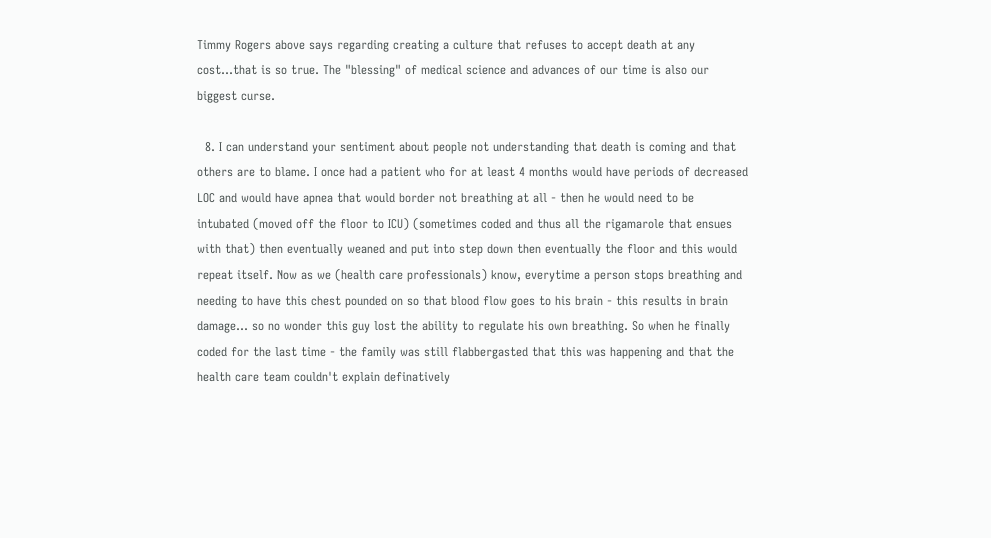Timmy Rogers above says regarding creating a culture that refuses to accept death at any cost...that is so true. The "blessing" of medical science and advances of our time is also our biggest curse.

  8. I can understand your sentiment about people not understanding that death is coming and that others are to blame. I once had a patient who for at least 4 months would have periods of decreased LOC and would have apnea that would border not breathing at all - then he would need to be intubated (moved off the floor to ICU) (sometimes coded and thus all the rigamarole that ensues with that) then eventually weaned and put into step down then eventually the floor and this would repeat itself. Now as we (health care professionals) know, everytime a person stops breathing and needing to have this chest pounded on so that blood flow goes to his brain - this results in brain damage... so no wonder this guy lost the ability to regulate his own breathing. So when he finally coded for the last time - the family was still flabbergasted that this was happening and that the health care team couldn't explain definatively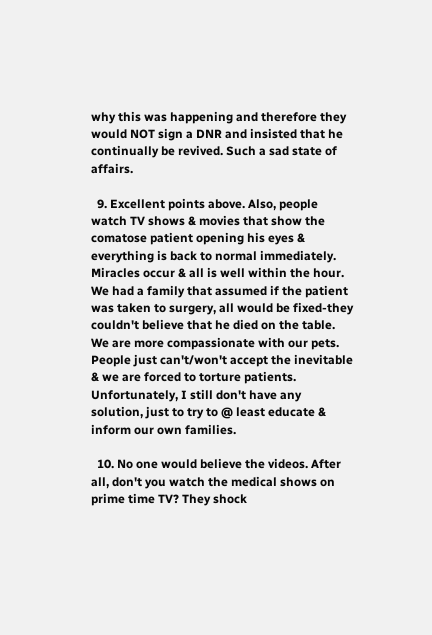why this was happening and therefore they would NOT sign a DNR and insisted that he continually be revived. Such a sad state of affairs.

  9. Excellent points above. Also, people watch TV shows & movies that show the comatose patient opening his eyes & everything is back to normal immediately. Miracles occur & all is well within the hour. We had a family that assumed if the patient was taken to surgery, all would be fixed-they couldn't believe that he died on the table. We are more compassionate with our pets. People just can't/won't accept the inevitable & we are forced to torture patients. Unfortunately, I still don't have any solution, just to try to @ least educate & inform our own families.

  10. No one would believe the videos. After all, don't you watch the medical shows on prime time TV? They shock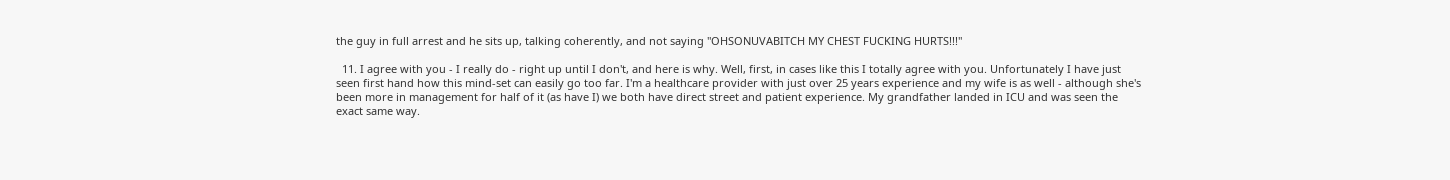the guy in full arrest and he sits up, talking coherently, and not saying "OHSONUVABITCH MY CHEST FUCKING HURTS!!!"

  11. I agree with you - I really do - right up until I don't, and here is why. Well, first, in cases like this I totally agree with you. Unfortunately I have just seen first hand how this mind-set can easily go too far. I'm a healthcare provider with just over 25 years experience and my wife is as well - although she's been more in management for half of it (as have I) we both have direct street and patient experience. My grandfather landed in ICU and was seen the exact same way.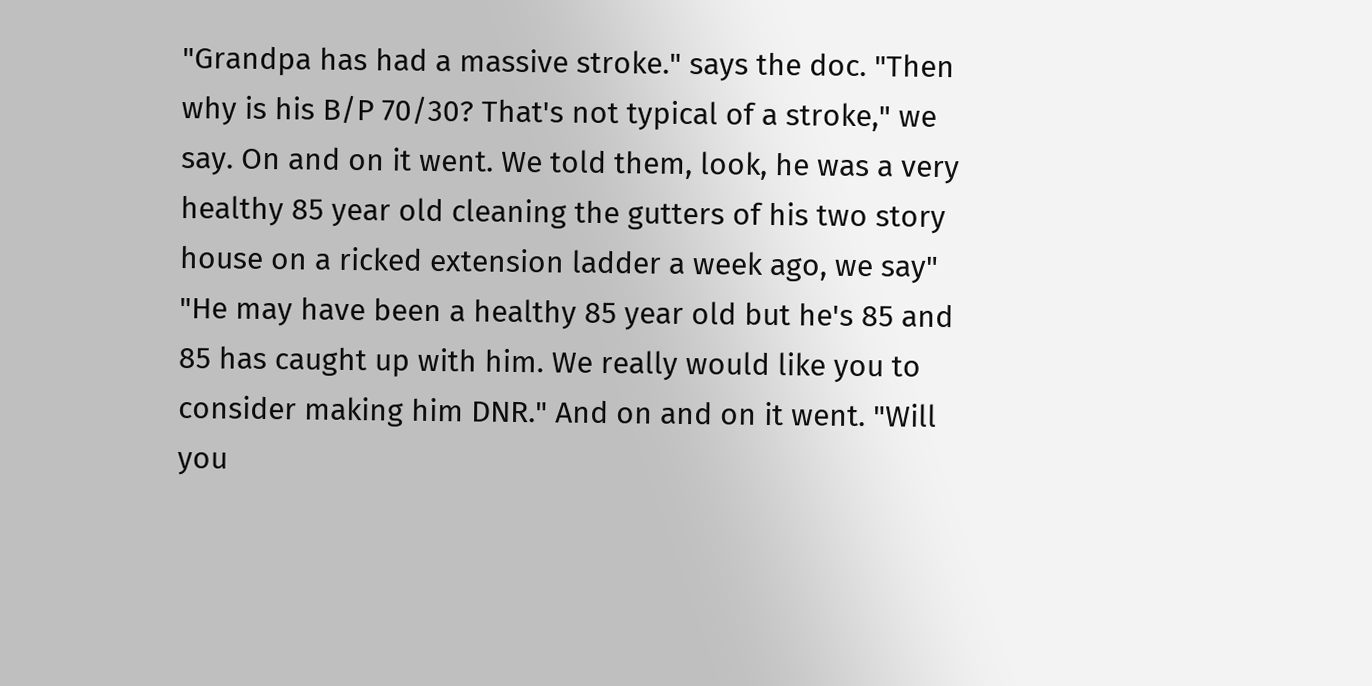"Grandpa has had a massive stroke." says the doc. "Then why is his B/P 70/30? That's not typical of a stroke," we say. On and on it went. We told them, look, he was a very healthy 85 year old cleaning the gutters of his two story house on a ricked extension ladder a week ago, we say" "He may have been a healthy 85 year old but he's 85 and 85 has caught up with him. We really would like you to consider making him DNR." And on and on it went. "Will you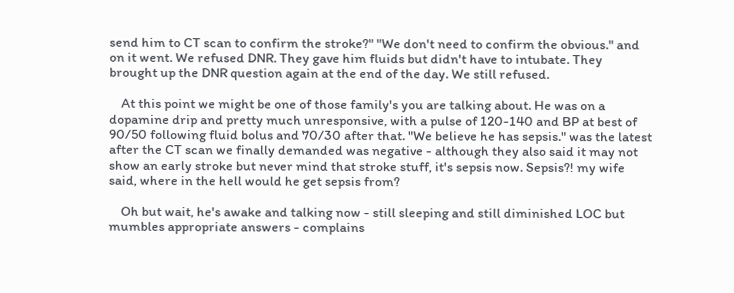send him to CT scan to confirm the stroke?" "We don't need to confirm the obvious." and on it went. We refused DNR. They gave him fluids but didn't have to intubate. They brought up the DNR question again at the end of the day. We still refused.

    At this point we might be one of those family's you are talking about. He was on a dopamine drip and pretty much unresponsive, with a pulse of 120-140 and BP at best of 90/50 following fluid bolus and 70/30 after that. "We believe he has sepsis." was the latest after the CT scan we finally demanded was negative - although they also said it may not show an early stroke but never mind that stroke stuff, it's sepsis now. Sepsis?! my wife said, where in the hell would he get sepsis from?

    Oh but wait, he's awake and talking now - still sleeping and still diminished LOC but mumbles appropriate answers - complains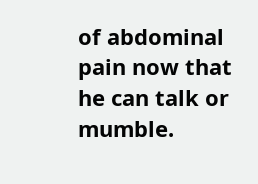of abdominal pain now that he can talk or mumble.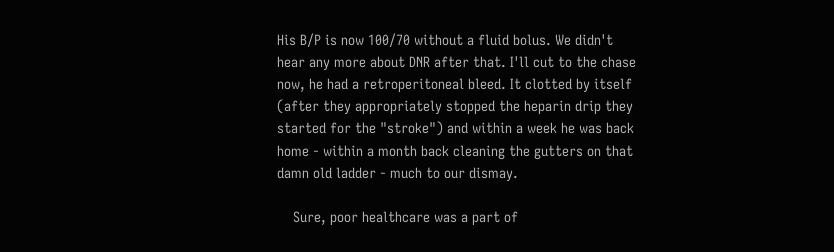His B/P is now 100/70 without a fluid bolus. We didn't hear any more about DNR after that. I'll cut to the chase now, he had a retroperitoneal bleed. It clotted by itself (after they appropriately stopped the heparin drip they started for the "stroke") and within a week he was back home - within a month back cleaning the gutters on that damn old ladder - much to our dismay.

    Sure, poor healthcare was a part of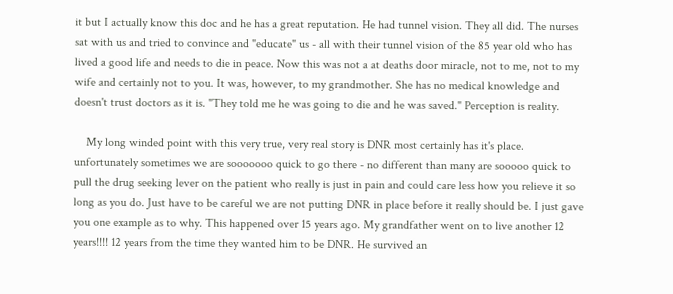it but I actually know this doc and he has a great reputation. He had tunnel vision. They all did. The nurses sat with us and tried to convince and "educate" us - all with their tunnel vision of the 85 year old who has lived a good life and needs to die in peace. Now this was not a at deaths door miracle, not to me, not to my wife and certainly not to you. It was, however, to my grandmother. She has no medical knowledge and doesn't trust doctors as it is. "They told me he was going to die and he was saved." Perception is reality.

    My long winded point with this very true, very real story is DNR most certainly has it's place. unfortunately sometimes we are sooooooo quick to go there - no different than many are sooooo quick to pull the drug seeking lever on the patient who really is just in pain and could care less how you relieve it so long as you do. Just have to be careful we are not putting DNR in place before it really should be. I just gave you one example as to why. This happened over 15 years ago. My grandfather went on to live another 12 years!!!! 12 years from the time they wanted him to be DNR. He survived an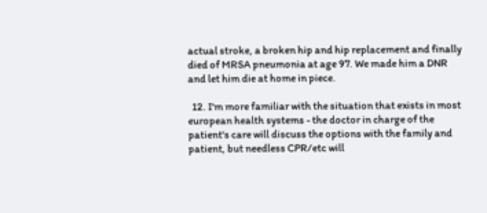actual stroke, a broken hip and hip replacement and finally died of MRSA pneumonia at age 97. We made him a DNR and let him die at home in piece.

  12. I'm more familiar with the situation that exists in most european health systems - the doctor in charge of the patient's care will discuss the options with the family and patient, but needless CPR/etc will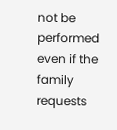not be performed even if the family requests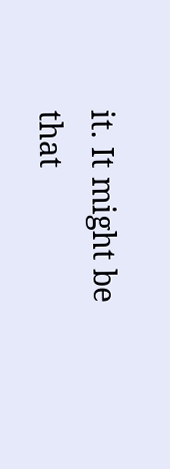it. It might be that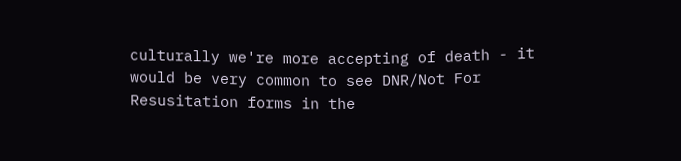culturally we're more accepting of death - it would be very common to see DNR/Not For Resusitation forms in the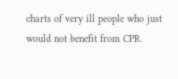charts of very ill people who just would not benefit from CPR.